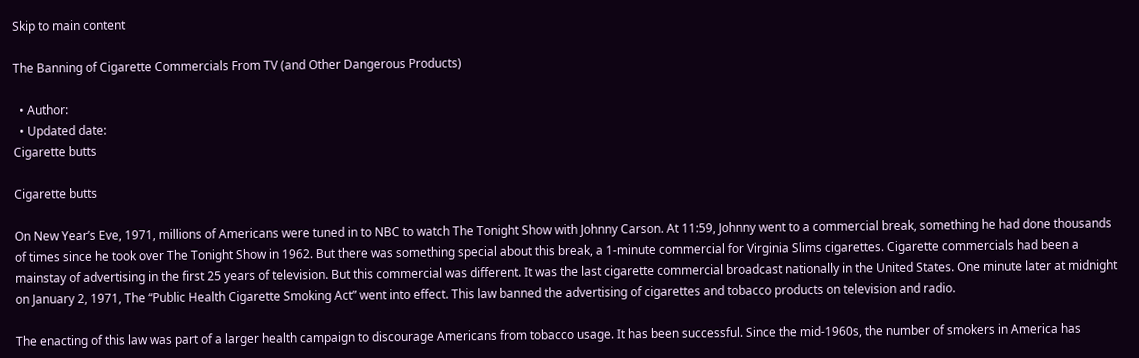Skip to main content

The Banning of Cigarette Commercials From TV (and Other Dangerous Products)

  • Author:
  • Updated date:
Cigarette butts

Cigarette butts

On New Year’s Eve, 1971, millions of Americans were tuned in to NBC to watch The Tonight Show with Johnny Carson. At 11:59, Johnny went to a commercial break, something he had done thousands of times since he took over The Tonight Show in 1962. But there was something special about this break, a 1-minute commercial for Virginia Slims cigarettes. Cigarette commercials had been a mainstay of advertising in the first 25 years of television. But this commercial was different. It was the last cigarette commercial broadcast nationally in the United States. One minute later at midnight on January 2, 1971, The “Public Health Cigarette Smoking Act” went into effect. This law banned the advertising of cigarettes and tobacco products on television and radio.

The enacting of this law was part of a larger health campaign to discourage Americans from tobacco usage. It has been successful. Since the mid-1960s, the number of smokers in America has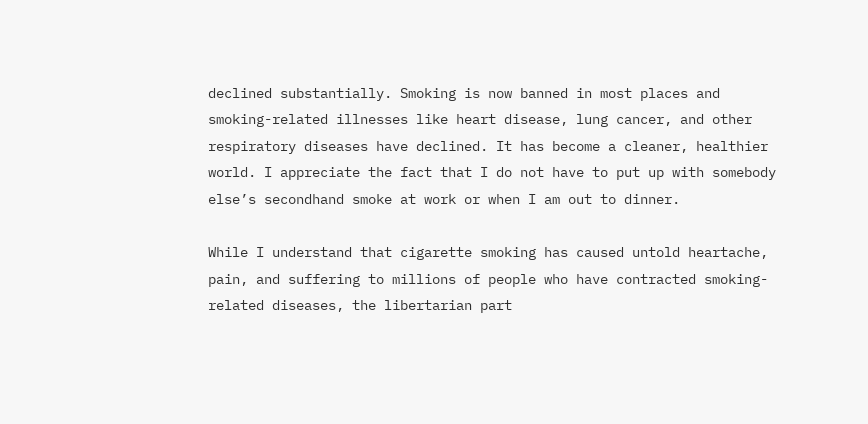declined substantially. Smoking is now banned in most places and smoking-related illnesses like heart disease, lung cancer, and other respiratory diseases have declined. It has become a cleaner, healthier world. I appreciate the fact that I do not have to put up with somebody else’s secondhand smoke at work or when I am out to dinner.

While I understand that cigarette smoking has caused untold heartache, pain, and suffering to millions of people who have contracted smoking-related diseases, the libertarian part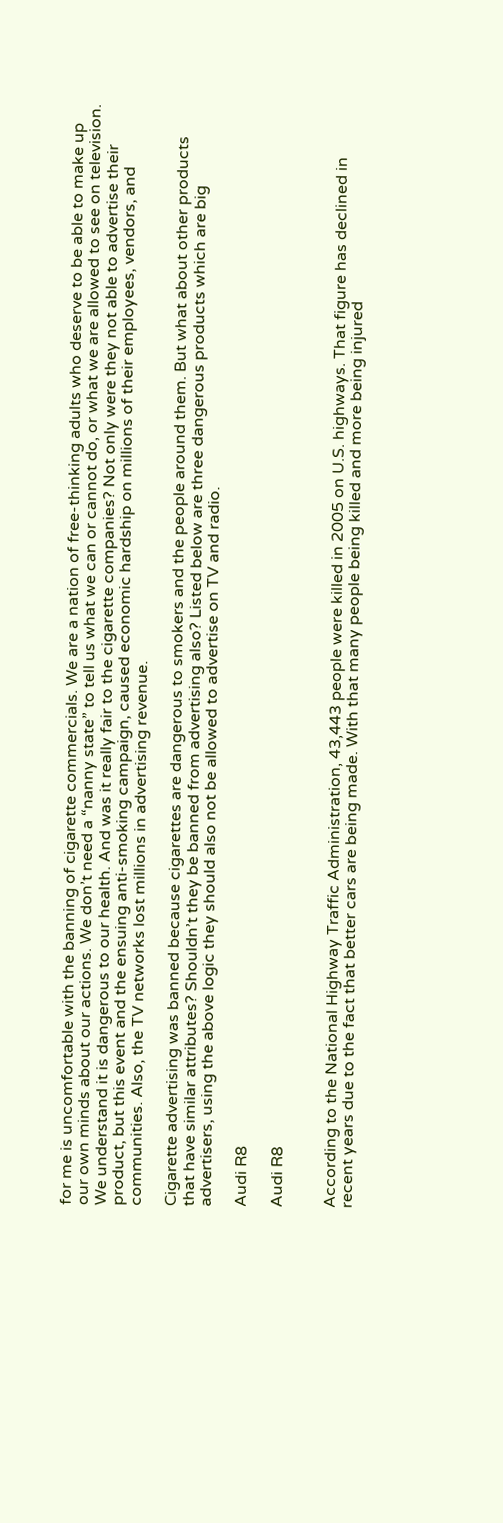for me is uncomfortable with the banning of cigarette commercials. We are a nation of free-thinking adults who deserve to be able to make up our own minds about our actions. We don’t need a “nanny state” to tell us what we can or cannot do, or what we are allowed to see on television. We understand it is dangerous to our health. And was it really fair to the cigarette companies? Not only were they not able to advertise their product, but this event and the ensuing anti-smoking campaign, caused economic hardship on millions of their employees, vendors, and communities. Also, the TV networks lost millions in advertising revenue.

Cigarette advertising was banned because cigarettes are dangerous to smokers and the people around them. But what about other products that have similar attributes? Shouldn’t they be banned from advertising also? Listed below are three dangerous products which are big advertisers, using the above logic they should also not be allowed to advertise on TV and radio.

Audi R8

Audi R8


According to the National Highway Traffic Administration, 43,443 people were killed in 2005 on U.S. highways. That figure has declined in recent years due to the fact that better cars are being made. With that many people being killed and more being injured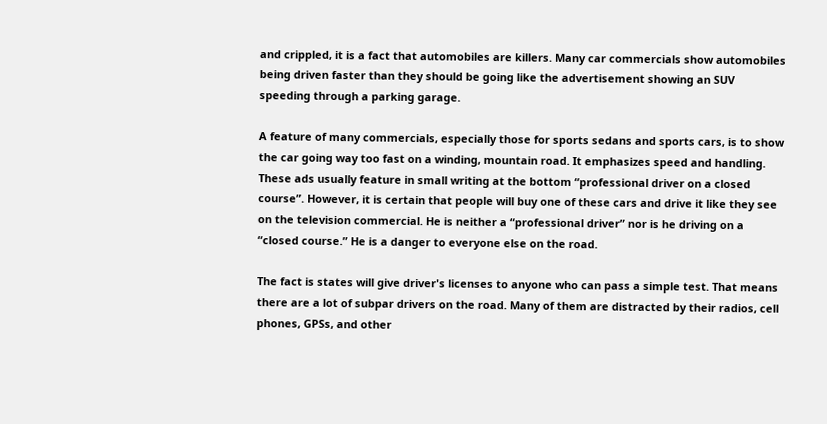and crippled, it is a fact that automobiles are killers. Many car commercials show automobiles being driven faster than they should be going like the advertisement showing an SUV speeding through a parking garage.

A feature of many commercials, especially those for sports sedans and sports cars, is to show the car going way too fast on a winding, mountain road. It emphasizes speed and handling. These ads usually feature in small writing at the bottom “professional driver on a closed course”. However, it is certain that people will buy one of these cars and drive it like they see on the television commercial. He is neither a “professional driver” nor is he driving on a “closed course.” He is a danger to everyone else on the road.

The fact is states will give driver's licenses to anyone who can pass a simple test. That means there are a lot of subpar drivers on the road. Many of them are distracted by their radios, cell phones, GPSs, and other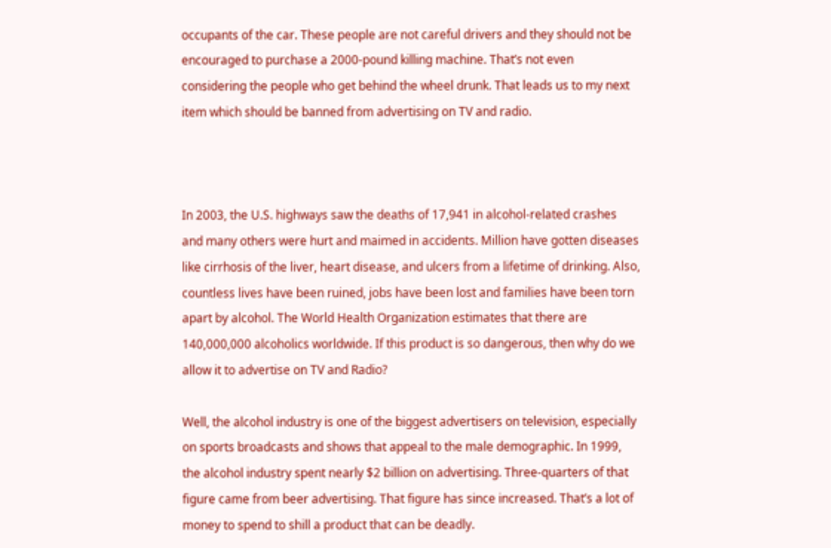occupants of the car. These people are not careful drivers and they should not be encouraged to purchase a 2000-pound killing machine. That’s not even considering the people who get behind the wheel drunk. That leads us to my next item which should be banned from advertising on TV and radio.



In 2003, the U.S. highways saw the deaths of 17,941 in alcohol-related crashes and many others were hurt and maimed in accidents. Million have gotten diseases like cirrhosis of the liver, heart disease, and ulcers from a lifetime of drinking. Also, countless lives have been ruined, jobs have been lost and families have been torn apart by alcohol. The World Health Organization estimates that there are 140,000,000 alcoholics worldwide. If this product is so dangerous, then why do we allow it to advertise on TV and Radio?

Well, the alcohol industry is one of the biggest advertisers on television, especially on sports broadcasts and shows that appeal to the male demographic. In 1999, the alcohol industry spent nearly $2 billion on advertising. Three-quarters of that figure came from beer advertising. That figure has since increased. That’s a lot of money to spend to shill a product that can be deadly.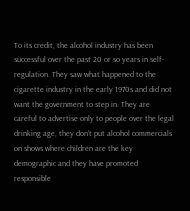To its credit, the alcohol industry has been successful over the past 20 or so years in self-regulation. They saw what happened to the cigarette industry in the early 1970s and did not want the government to step in. They are careful to advertise only to people over the legal drinking age, they don’t put alcohol commercials on shows where children are the key demographic and they have promoted responsible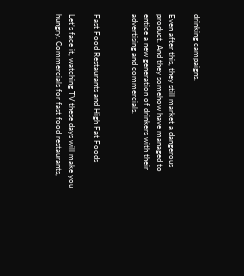drinking campaigns.

Even after this, they still market a dangerous product. And they somehow have managed to entice a new generation of drinkers with their advertising and commercials.


Fast Food Restaurants and High Fat Foods

Let’s face it, watching TV these days will make you hungry. Commercials for fast food restaurants,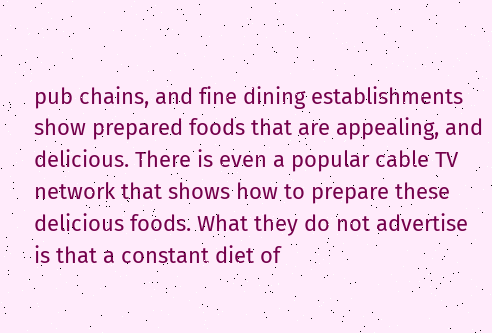pub chains, and fine dining establishments show prepared foods that are appealing, and delicious. There is even a popular cable TV network that shows how to prepare these delicious foods. What they do not advertise is that a constant diet of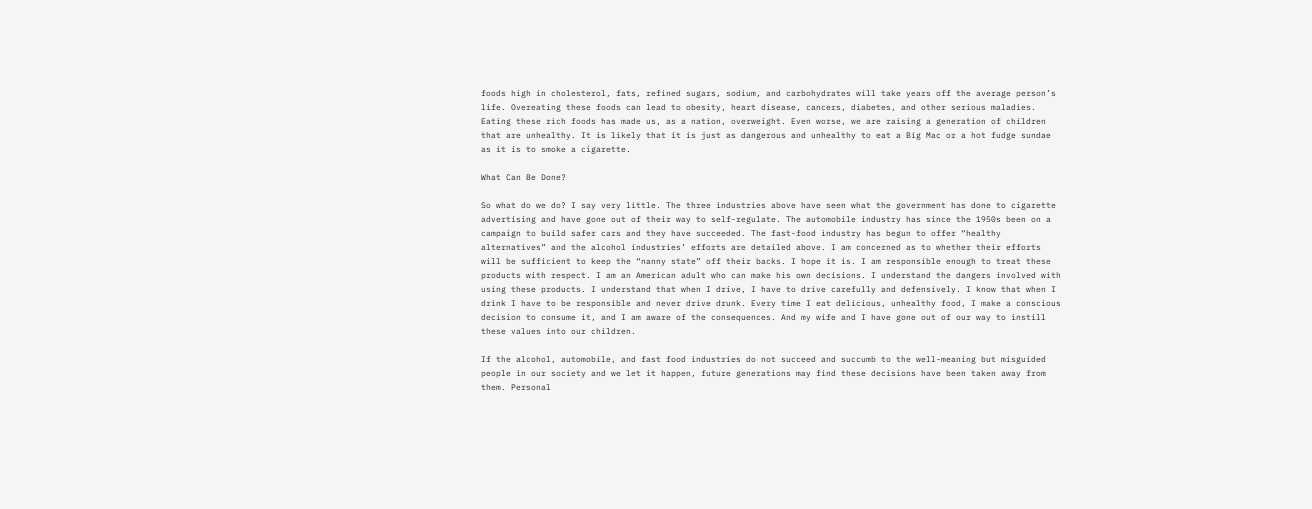foods high in cholesterol, fats, refined sugars, sodium, and carbohydrates will take years off the average person’s life. Overeating these foods can lead to obesity, heart disease, cancers, diabetes, and other serious maladies. Eating these rich foods has made us, as a nation, overweight. Even worse, we are raising a generation of children that are unhealthy. It is likely that it is just as dangerous and unhealthy to eat a Big Mac or a hot fudge sundae as it is to smoke a cigarette.

What Can Be Done?

So what do we do? I say very little. The three industries above have seen what the government has done to cigarette advertising and have gone out of their way to self-regulate. The automobile industry has since the 1950s been on a campaign to build safer cars and they have succeeded. The fast-food industry has begun to offer “healthy alternatives” and the alcohol industries’ efforts are detailed above. I am concerned as to whether their efforts will be sufficient to keep the “nanny state” off their backs. I hope it is. I am responsible enough to treat these products with respect. I am an American adult who can make his own decisions. I understand the dangers involved with using these products. I understand that when I drive, I have to drive carefully and defensively. I know that when I drink I have to be responsible and never drive drunk. Every time I eat delicious, unhealthy food, I make a conscious decision to consume it, and I am aware of the consequences. And my wife and I have gone out of our way to instill these values into our children.

If the alcohol, automobile, and fast food industries do not succeed and succumb to the well-meaning but misguided people in our society and we let it happen, future generations may find these decisions have been taken away from them. Personal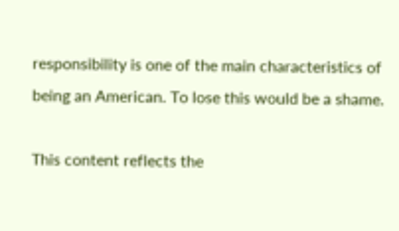responsibility is one of the main characteristics of being an American. To lose this would be a shame.

This content reflects the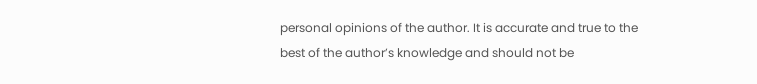personal opinions of the author. It is accurate and true to the best of the author’s knowledge and should not be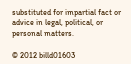substituted for impartial fact or advice in legal, political, or personal matters.

© 2012 billd01603